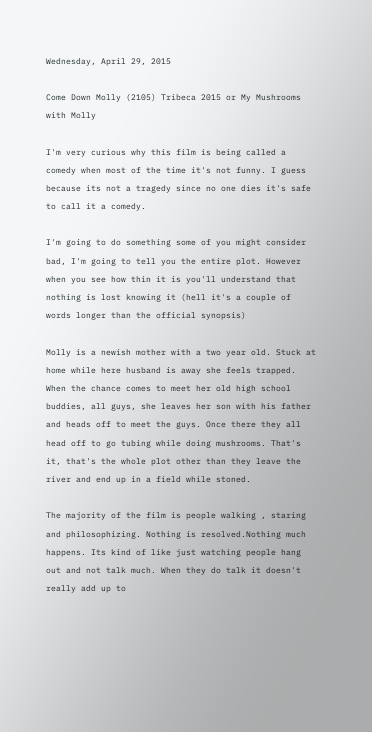Wednesday, April 29, 2015

Come Down Molly (2105) Tribeca 2015 or My Mushrooms with Molly

I'm very curious why this film is being called a comedy when most of the time it's not funny. I guess because its not a tragedy since no one dies it's safe to call it a comedy.

I'm going to do something some of you might consider bad, I'm going to tell you the entire plot. However when you see how thin it is you'll understand that nothing is lost knowing it (hell it's a couple of words longer than the official synopsis)

Molly is a newish mother with a two year old. Stuck at home while here husband is away she feels trapped. When the chance comes to meet her old high school buddies, all guys, she leaves her son with his father and heads off to meet the guys. Once there they all head off to go tubing while doing mushrooms. That's it, that's the whole plot other than they leave the river and end up in a field while stoned.

The majority of the film is people walking , staring and philosophizing. Nothing is resolved.Nothing much happens. Its kind of like just watching people hang out and not talk much. When they do talk it doesn't really add up to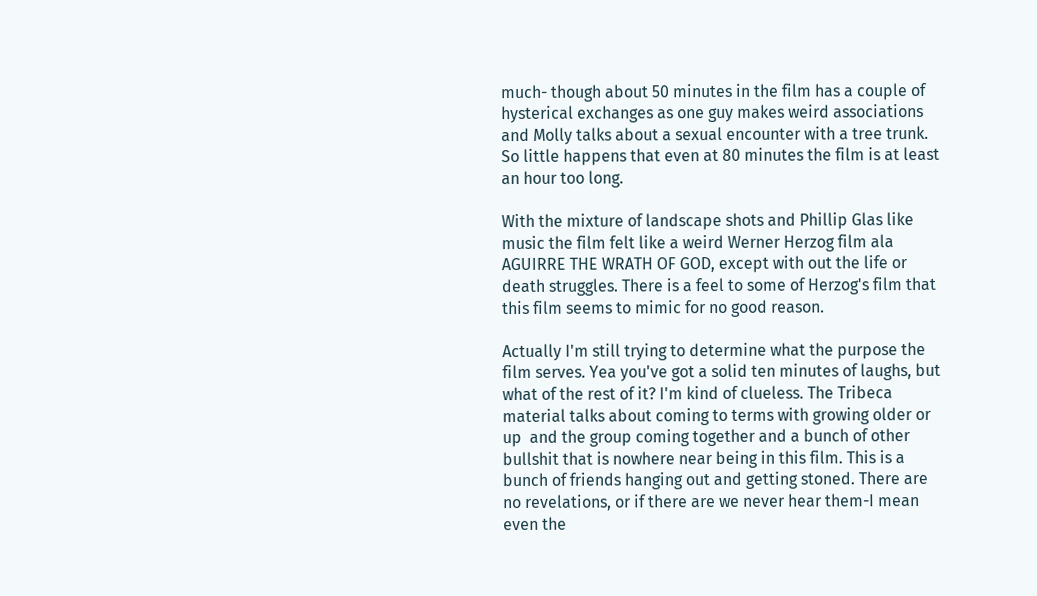much- though about 50 minutes in the film has a couple of hysterical exchanges as one guy makes weird associations and Molly talks about a sexual encounter with a tree trunk.  So little happens that even at 80 minutes the film is at least an hour too long.

With the mixture of landscape shots and Phillip Glas like music the film felt like a weird Werner Herzog film ala AGUIRRE THE WRATH OF GOD, except with out the life or death struggles. There is a feel to some of Herzog's film that this film seems to mimic for no good reason.

Actually I'm still trying to determine what the purpose the film serves. Yea you've got a solid ten minutes of laughs, but what of the rest of it? I'm kind of clueless. The Tribeca material talks about coming to terms with growing older or up  and the group coming together and a bunch of other bullshit that is nowhere near being in this film. This is a bunch of friends hanging out and getting stoned. There are no revelations, or if there are we never hear them-I mean even the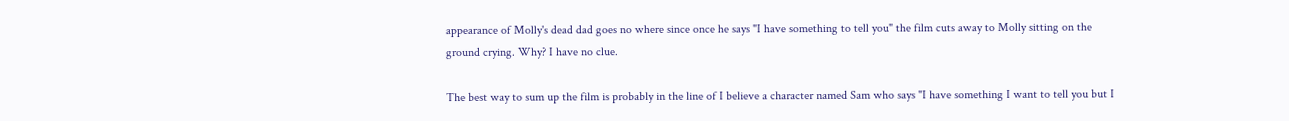appearance of Molly's dead dad goes no where since once he says "I have something to tell you" the film cuts away to Molly sitting on the ground crying. Why? I have no clue.

The best way to sum up the film is probably in the line of I believe a character named Sam who says "I have something I want to tell you but I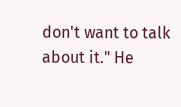don't want to talk about it." He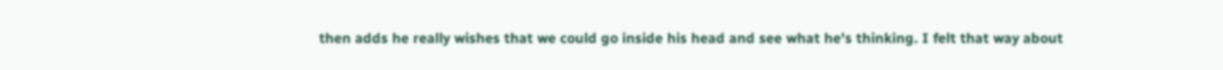then adds he really wishes that we could go inside his head and see what he's thinking. I felt that way about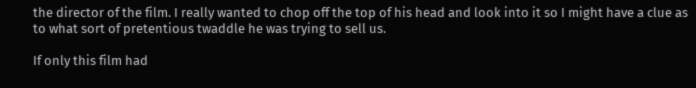the director of the film. I really wanted to chop off the top of his head and look into it so I might have a clue as to what sort of pretentious twaddle he was trying to sell us.

If only this film had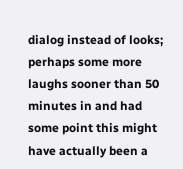dialog instead of looks; perhaps some more laughs sooner than 50 minutes in and had some point this might have actually been a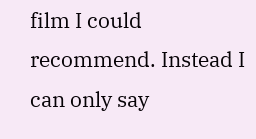film I could recommend. Instead I can only say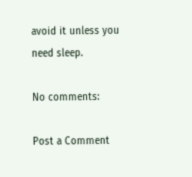avoid it unless you need sleep.

No comments:

Post a Comment